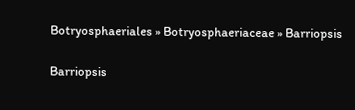Botryosphaeriales » Botryosphaeriaceae » Barriopsis

Barriopsis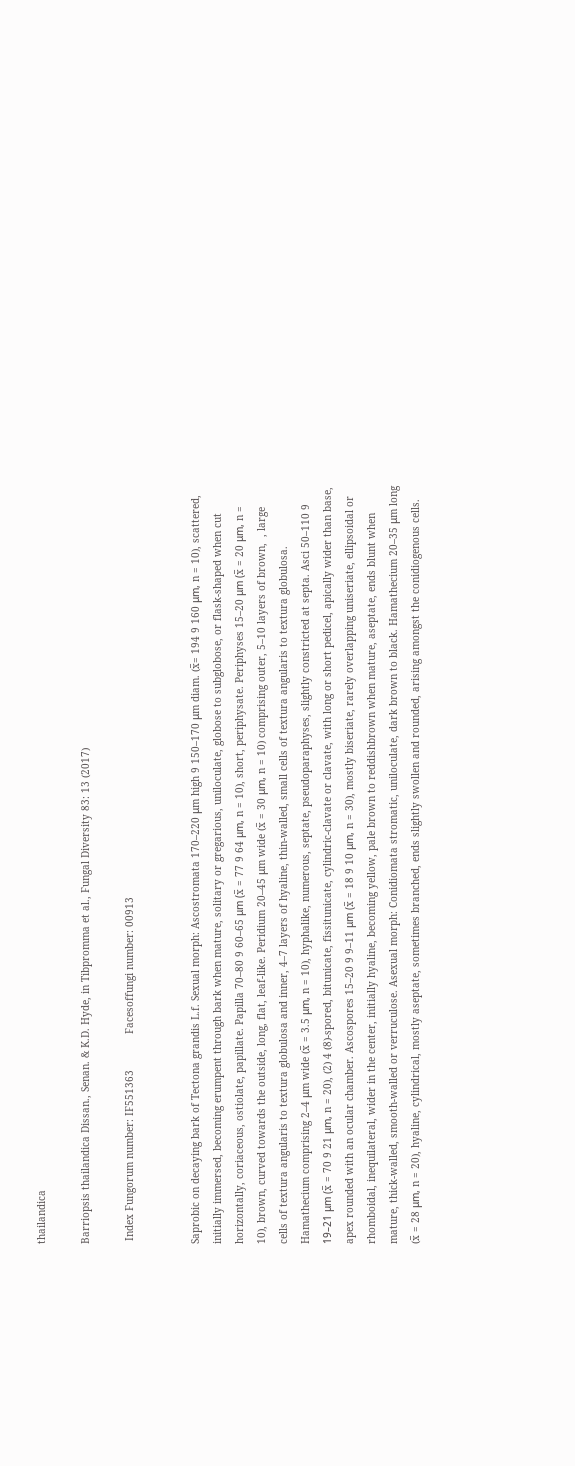thailandica

Barriopsis thailandica Dissan., Senan. & K.D. Hyde, in Tibpromma et al., Fungal Diversity 83: 13 (2017)

 Index Fungorum number: IF551363            Facesoffungi number: 00913


Saprobic on decaying bark of Tectona grandis L.f. Sexual morph: Ascostromata 170–220 μm high 9 150–170 μm diam. (x̅= 194 9 160 μm, n = 10), scattered, initially immersed, becoming erumpent through bark when mature, solitary or gregarious, uniloculate, globose to subglobose, or flask-shaped when cut horizontally, coriaceous, ostiolate, papillate. Papilla 70–80 9 60–65 μm (x̅ = 77 9 64 μm, n = 10), short, periphysate. Periphyses 15–20 μm (x̅ = 20 μm, n = 10), brown, curved towards the outside, long, flat, leaf-like. Peridium 20–45 μm wide (x̅ = 30 μm, n = 10) comprising outer, 5–10 layers of brown,  , large cells of textura angularis to textura globulosa and inner, 4–7 layers of hyaline, thin-walled, small cells of textura angularis to textura globulosa. Hamathecium comprising 2–4 μm wide (x̅ = 3.5 μm, n = 10), hyphalike, numerous, septate, pseudoparaphyses, slightly constricted at septa. Asci 50–110 9 19–21 μm (x̅ = 70 9 21 μm, n = 20), (2) 4 (8)-spored, bitunicate, fissitunicate, cylindric-clavate or clavate, with long or short pedicel, apically wider than base, apex rounded with an ocular chamber. Ascospores 15–20 9 9–11 μm (x̅ = 18 9 10 μm, n = 30), mostly biseriate, rarely overlapping uniseriate, ellipsoidal or rhomboidal, inequilateral, wider in the center, initially hyaline, becoming yellow, pale brown to reddishbrown when mature, aseptate, ends blunt when mature, thick-walled, smooth-walled or verruculose. Asexual morph: Conidiomata stromatic, uniloculate, dark brown to black. Hamathecium 20–35 μm long (x̅ = 28 μm, n = 20), hyaline, cylindrical, mostly aseptate, sometimes branched, ends slightly swollen and rounded, arising amongst the conidiogenous cells.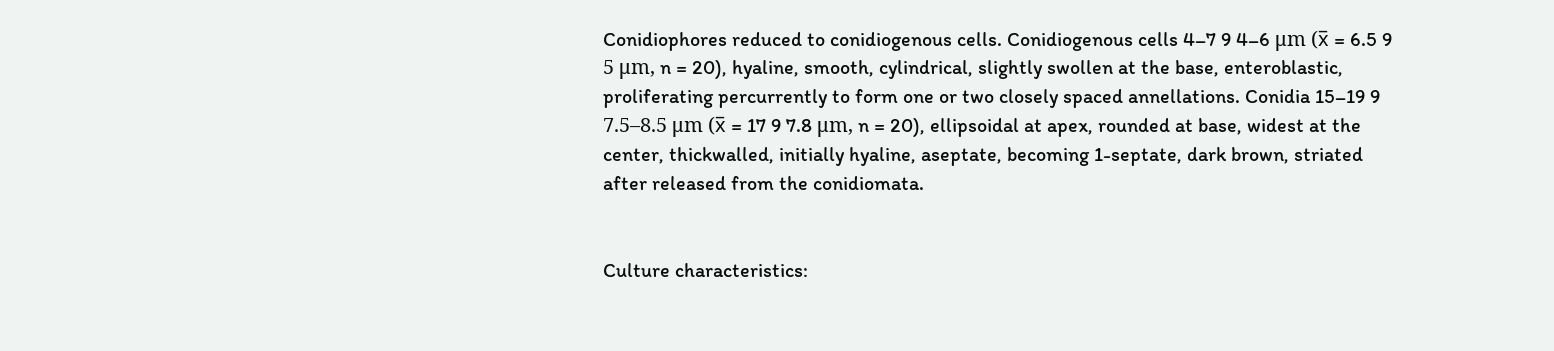Conidiophores reduced to conidiogenous cells. Conidiogenous cells 4–7 9 4–6 μm (x̅ = 6.5 9 5 μm, n = 20), hyaline, smooth, cylindrical, slightly swollen at the base, enteroblastic, proliferating percurrently to form one or two closely spaced annellations. Conidia 15–19 9 7.5–8.5 μm (x̅ = 17 9 7.8 μm, n = 20), ellipsoidal at apex, rounded at base, widest at the center, thickwalled, initially hyaline, aseptate, becoming 1-septate, dark brown, striated after released from the conidiomata.


Culture characteristics: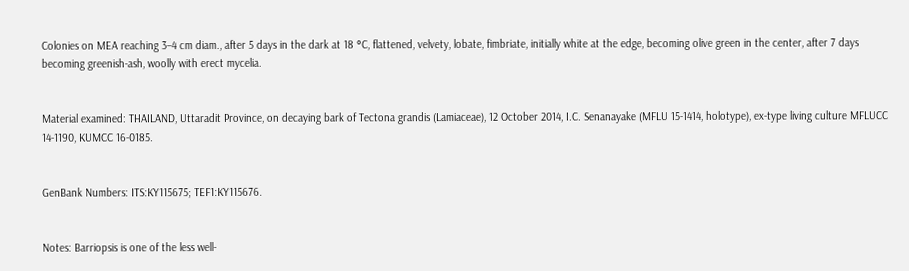Colonies on MEA reaching 3–4 cm diam., after 5 days in the dark at 18 °C, flattened, velvety, lobate, fimbriate, initially white at the edge, becoming olive green in the center, after 7 days becoming greenish-ash, woolly with erect mycelia.


Material examined: THAILAND, Uttaradit Province, on decaying bark of Tectona grandis (Lamiaceae), 12 October 2014, I.C. Senanayake (MFLU 15-1414, holotype), ex-type living culture MFLUCC 14-1190, KUMCC 16-0185.


GenBank Numbers: ITS:KY115675; TEF1:KY115676.


Notes: Barriopsis is one of the less well-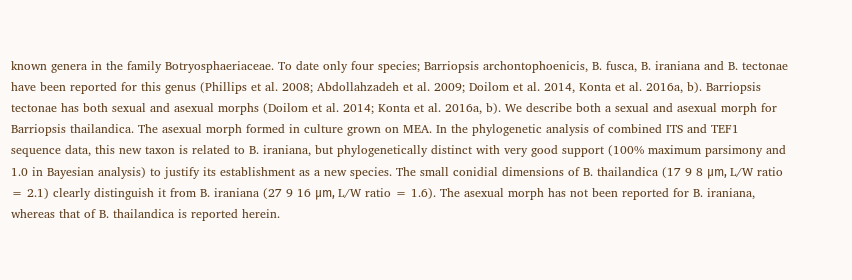known genera in the family Botryosphaeriaceae. To date only four species; Barriopsis archontophoenicis, B. fusca, B. iraniana and B. tectonae have been reported for this genus (Phillips et al. 2008; Abdollahzadeh et al. 2009; Doilom et al. 2014, Konta et al. 2016a, b). Barriopsis tectonae has both sexual and asexual morphs (Doilom et al. 2014; Konta et al. 2016a, b). We describe both a sexual and asexual morph for Barriopsis thailandica. The asexual morph formed in culture grown on MEA. In the phylogenetic analysis of combined ITS and TEF1 sequence data, this new taxon is related to B. iraniana, but phylogenetically distinct with very good support (100% maximum parsimony and 1.0 in Bayesian analysis) to justify its establishment as a new species. The small conidial dimensions of B. thailandica (17 9 8 μm, L/W ratio = 2.1) clearly distinguish it from B. iraniana (27 9 16 μm, L/W ratio = 1.6). The asexual morph has not been reported for B. iraniana, whereas that of B. thailandica is reported herein.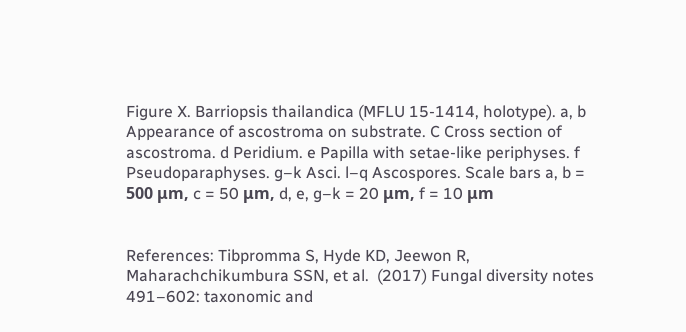Figure X. Barriopsis thailandica (MFLU 15-1414, holotype). a, b Appearance of ascostroma on substrate. C Cross section of ascostroma. d Peridium. e Papilla with setae-like periphyses. f Pseudoparaphyses. g–k Asci. l–q Ascospores. Scale bars a, b = 500 μm, c = 50 μm, d, e, g–k = 20 μm, f = 10 μm


References: Tibpromma S, Hyde KD, Jeewon R, Maharachchikumbura SSN, et al.  (2017) Fungal diversity notes 491–602: taxonomic and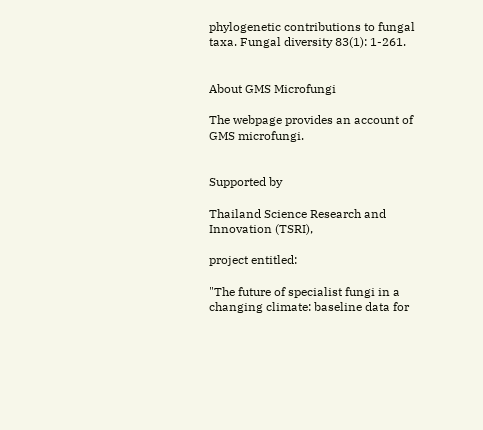phylogenetic contributions to fungal taxa. Fungal diversity 83(1): 1-261.


About GMS Microfungi

The webpage provides an account of GMS microfungi.


Supported by

Thailand Science Research and Innovation (TSRI),

project entitled:

"The future of specialist fungi in a changing climate: baseline data for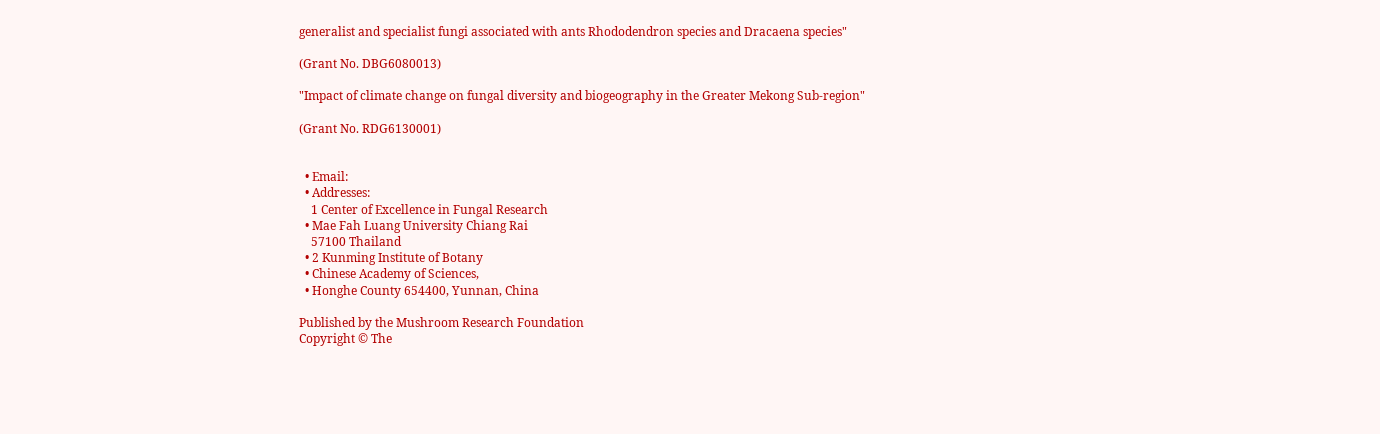generalist and specialist fungi associated with ants Rhododendron species and Dracaena species"

(Grant No. DBG6080013)

"Impact of climate change on fungal diversity and biogeography in the Greater Mekong Sub-region"

(Grant No. RDG6130001)


  • Email:
  • Addresses:
    1 Center of Excellence in Fungal Research
  • Mae Fah Luang University Chiang Rai
    57100 Thailand
  • 2 Kunming Institute of Botany
  • Chinese Academy of Sciences,
  • Honghe County 654400, Yunnan, China

Published by the Mushroom Research Foundation
Copyright © The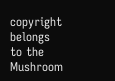copyright belongs to the Mushroom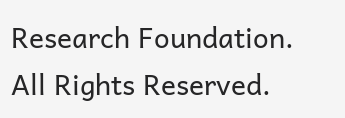Research Foundation. All Rights Reserved.